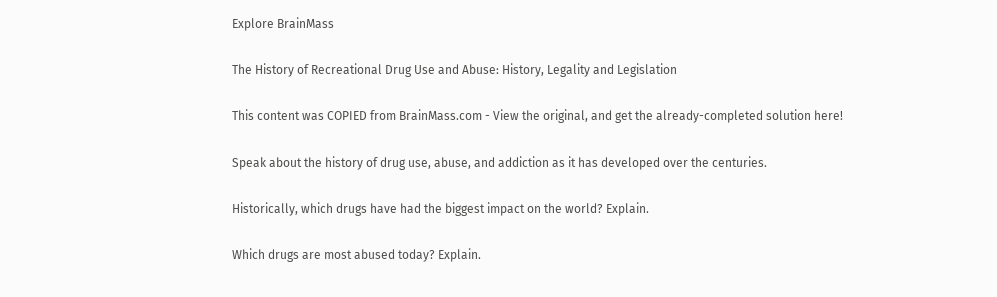Explore BrainMass

The History of Recreational Drug Use and Abuse: History, Legality and Legislation

This content was COPIED from BrainMass.com - View the original, and get the already-completed solution here!

Speak about the history of drug use, abuse, and addiction as it has developed over the centuries.

Historically, which drugs have had the biggest impact on the world? Explain.

Which drugs are most abused today? Explain.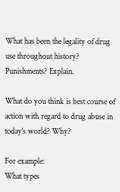What has been the legality of drug use throughout history? Punishments? Explain.

What do you think is best course of action with regard to drug abuse in today's world? Why?

For example:
What types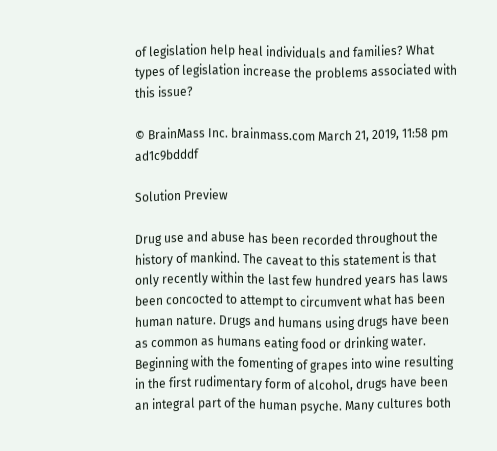of legislation help heal individuals and families? What types of legislation increase the problems associated with this issue?

© BrainMass Inc. brainmass.com March 21, 2019, 11:58 pm ad1c9bdddf

Solution Preview

Drug use and abuse has been recorded throughout the history of mankind. The caveat to this statement is that only recently within the last few hundred years has laws been concocted to attempt to circumvent what has been human nature. Drugs and humans using drugs have been as common as humans eating food or drinking water. Beginning with the fomenting of grapes into wine resulting in the first rudimentary form of alcohol, drugs have been an integral part of the human psyche. Many cultures both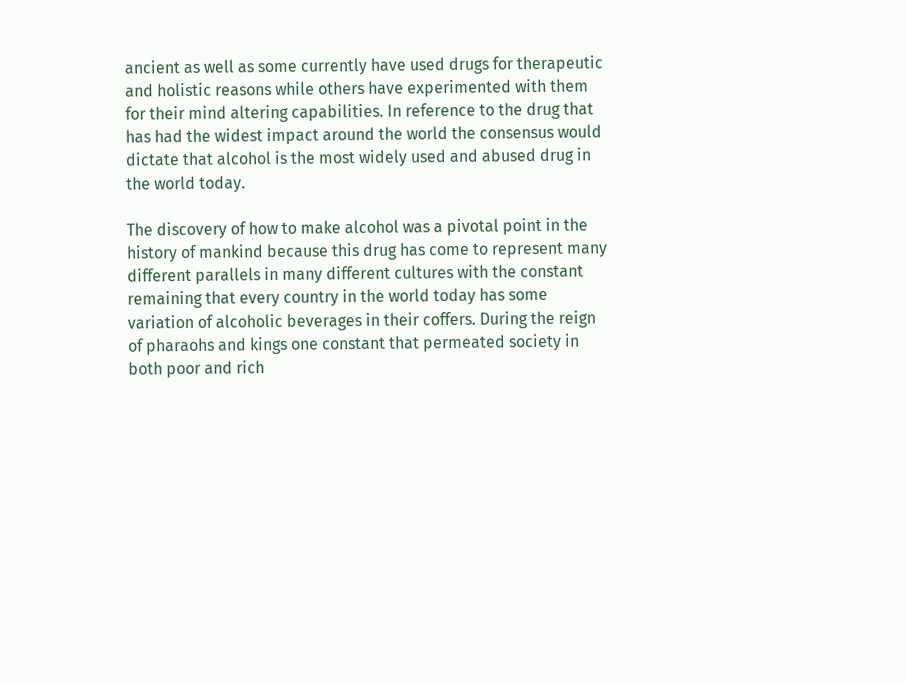ancient as well as some currently have used drugs for therapeutic and holistic reasons while others have experimented with them for their mind altering capabilities. In reference to the drug that has had the widest impact around the world the consensus would dictate that alcohol is the most widely used and abused drug in the world today.

The discovery of how to make alcohol was a pivotal point in the history of mankind because this drug has come to represent many different parallels in many different cultures with the constant remaining that every country in the world today has some variation of alcoholic beverages in their coffers. During the reign of pharaohs and kings one constant that permeated society in both poor and rich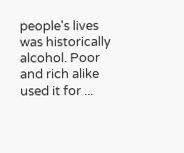people's lives was historically alcohol. Poor and rich alike used it for ...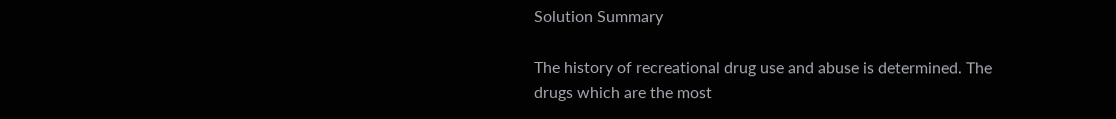Solution Summary

The history of recreational drug use and abuse is determined. The drugs which are the most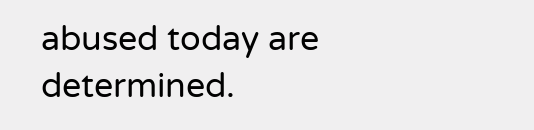abused today are determined.